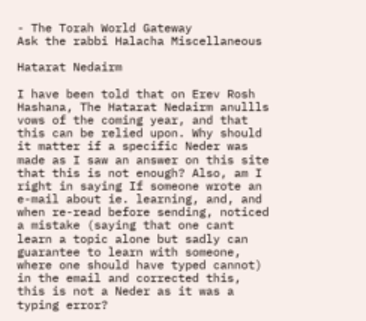- The Torah World Gateway
Ask the rabbi Halacha Miscellaneous

Hatarat Nedairm

I have been told that on Erev Rosh Hashana, The Hatarat Nedairm anullls vows of the coming year, and that this can be relied upon. Why should it matter if a specific Neder was made as I saw an answer on this site that this is not enough? Also, am I right in saying If someone wrote an e-mail about ie. learning, and, and when re-read before sending, noticed a mistake (saying that one cant learn a topic alone but sadly can guarantee to learn with someone, where one should have typed cannot) in the email and corrected this, this is not a Neder as it was a typing error?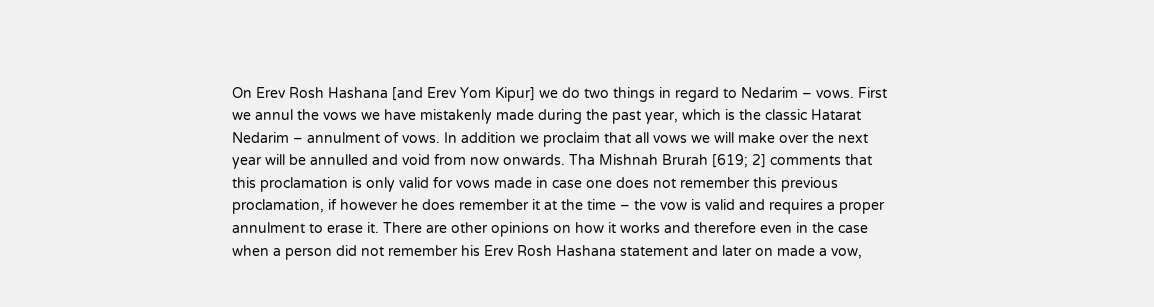On Erev Rosh Hashana [and Erev Yom Kipur] we do two things in regard to Nedarim – vows. First we annul the vows we have mistakenly made during the past year, which is the classic Hatarat Nedarim – annulment of vows. In addition we proclaim that all vows we will make over the next year will be annulled and void from now onwards. Tha Mishnah Brurah [619; 2] comments that this proclamation is only valid for vows made in case one does not remember this previous proclamation, if however he does remember it at the time – the vow is valid and requires a proper annulment to erase it. There are other opinions on how it works and therefore even in the case when a person did not remember his Erev Rosh Hashana statement and later on made a vow,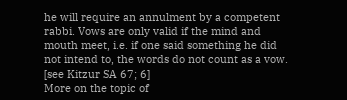he will require an annulment by a competent rabbi. Vows are only valid if the mind and mouth meet, i.e. if one said something he did not intend to, the words do not count as a vow. [see Kitzur SA 67; 6]
More on the topic of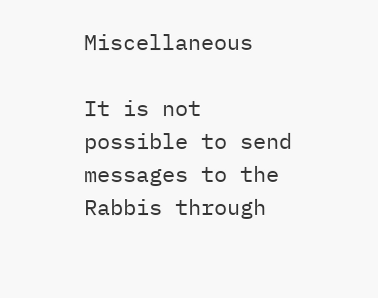Miscellaneous

It is not possible to send messages to the Rabbis through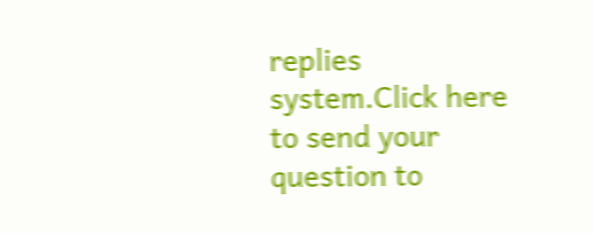replies system.Click here to send your question to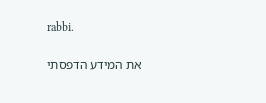rabbi.

את המידע הדפסתי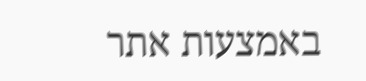באמצעות אתר